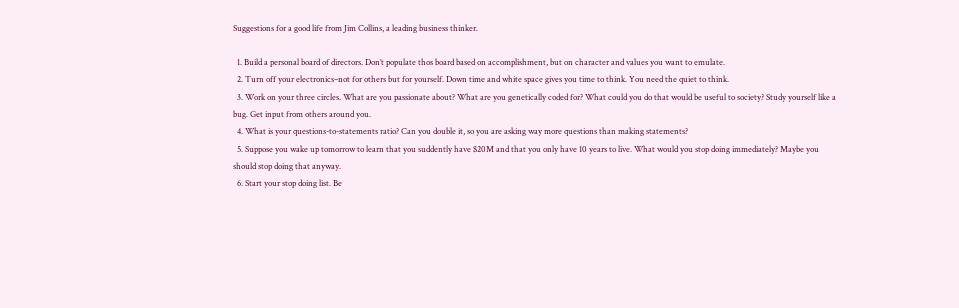Suggestions for a good life from Jim Collins, a leading business thinker.

  1. Build a personal board of directors. Don’t populate thos board based on accomplishment, but on character and values you want to emulate.
  2. Turn off your electronics–not for others but for yourself. Down time and white space gives you time to think. You need the quiet to think.
  3. Work on your three circles. What are you passionate about? What are you genetically coded for? What could you do that would be useful to society? Study yourself like a bug. Get input from others around you.
  4. What is your questions-to-statements ratio? Can you double it, so you are asking way more questions than making statements?
  5. Suppose you wake up tomorrow to learn that you suddently have $20M and that you only have 10 years to live. What would you stop doing immediately? Maybe you should stop doing that anyway.
  6. Start your stop doing list. Be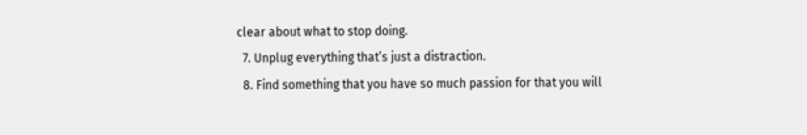clear about what to stop doing.
  7. Unplug everything that’s just a distraction.
  8. Find something that you have so much passion for that you will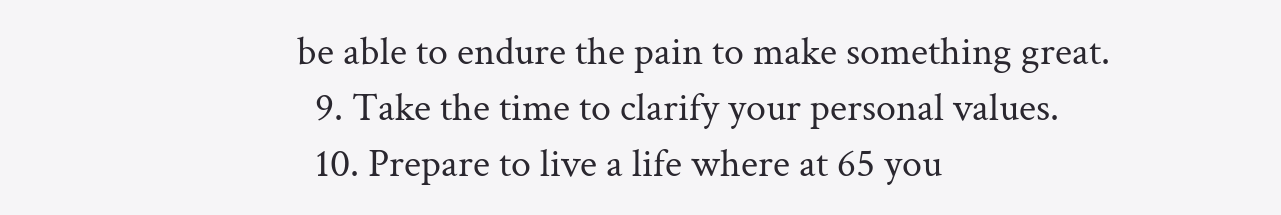be able to endure the pain to make something great.
  9. Take the time to clarify your personal values.
  10. Prepare to live a life where at 65 you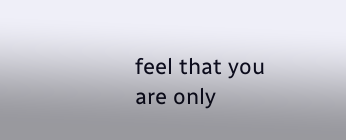feel that you are only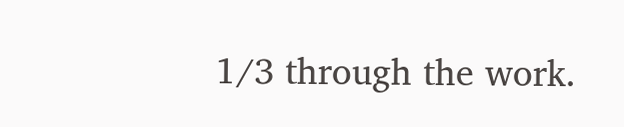1/3 through the work.